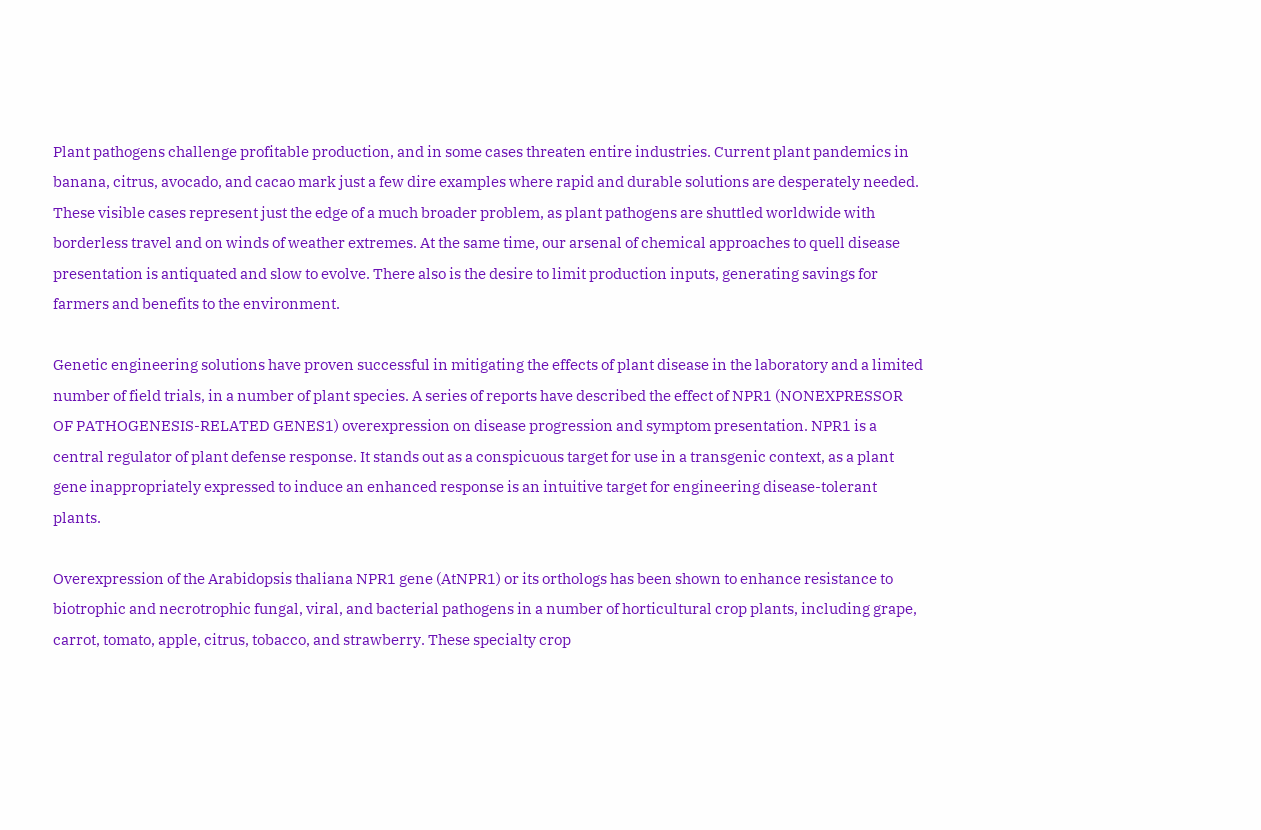Plant pathogens challenge profitable production, and in some cases threaten entire industries. Current plant pandemics in banana, citrus, avocado, and cacao mark just a few dire examples where rapid and durable solutions are desperately needed. These visible cases represent just the edge of a much broader problem, as plant pathogens are shuttled worldwide with borderless travel and on winds of weather extremes. At the same time, our arsenal of chemical approaches to quell disease presentation is antiquated and slow to evolve. There also is the desire to limit production inputs, generating savings for farmers and benefits to the environment.

Genetic engineering solutions have proven successful in mitigating the effects of plant disease in the laboratory and a limited number of field trials, in a number of plant species. A series of reports have described the effect of NPR1 (NONEXPRESSOR OF PATHOGENESIS-RELATED GENES1) overexpression on disease progression and symptom presentation. NPR1 is a central regulator of plant defense response. It stands out as a conspicuous target for use in a transgenic context, as a plant gene inappropriately expressed to induce an enhanced response is an intuitive target for engineering disease-tolerant plants.

Overexpression of the Arabidopsis thaliana NPR1 gene (AtNPR1) or its orthologs has been shown to enhance resistance to biotrophic and necrotrophic fungal, viral, and bacterial pathogens in a number of horticultural crop plants, including grape, carrot, tomato, apple, citrus, tobacco, and strawberry. These specialty crop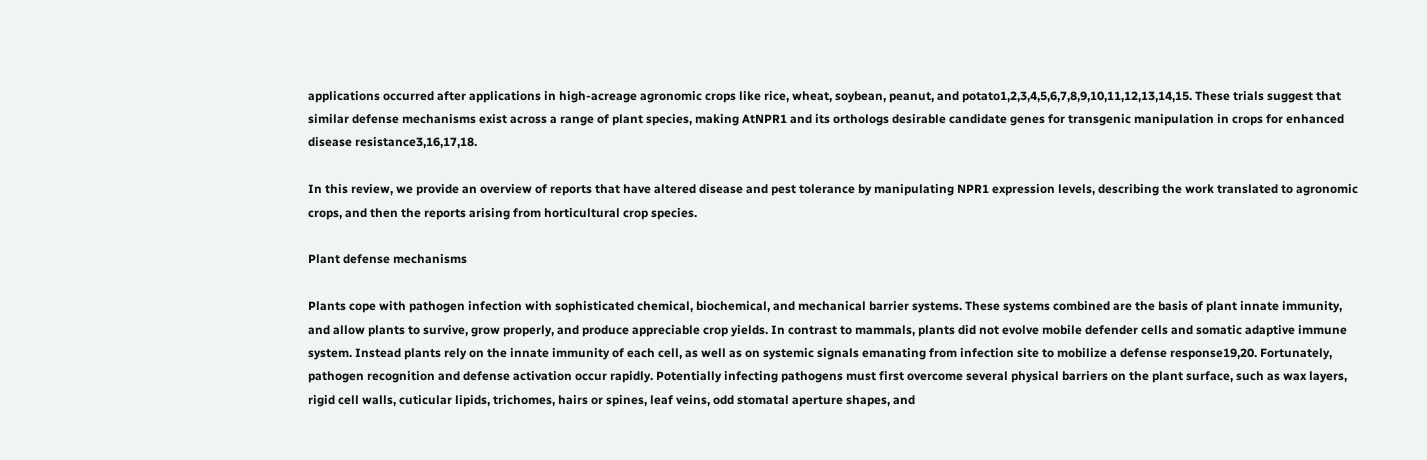applications occurred after applications in high-acreage agronomic crops like rice, wheat, soybean, peanut, and potato1,2,3,4,5,6,7,8,9,10,11,12,13,14,15. These trials suggest that similar defense mechanisms exist across a range of plant species, making AtNPR1 and its orthologs desirable candidate genes for transgenic manipulation in crops for enhanced disease resistance3,16,17,18.

In this review, we provide an overview of reports that have altered disease and pest tolerance by manipulating NPR1 expression levels, describing the work translated to agronomic crops, and then the reports arising from horticultural crop species.

Plant defense mechanisms

Plants cope with pathogen infection with sophisticated chemical, biochemical, and mechanical barrier systems. These systems combined are the basis of plant innate immunity, and allow plants to survive, grow properly, and produce appreciable crop yields. In contrast to mammals, plants did not evolve mobile defender cells and somatic adaptive immune system. Instead plants rely on the innate immunity of each cell, as well as on systemic signals emanating from infection site to mobilize a defense response19,20. Fortunately, pathogen recognition and defense activation occur rapidly. Potentially infecting pathogens must first overcome several physical barriers on the plant surface, such as wax layers, rigid cell walls, cuticular lipids, trichomes, hairs or spines, leaf veins, odd stomatal aperture shapes, and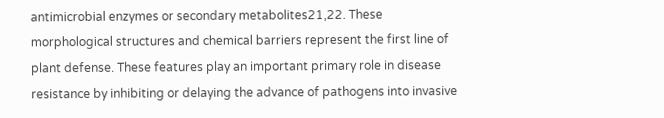antimicrobial enzymes or secondary metabolites21,22. These morphological structures and chemical barriers represent the first line of plant defense. These features play an important primary role in disease resistance by inhibiting or delaying the advance of pathogens into invasive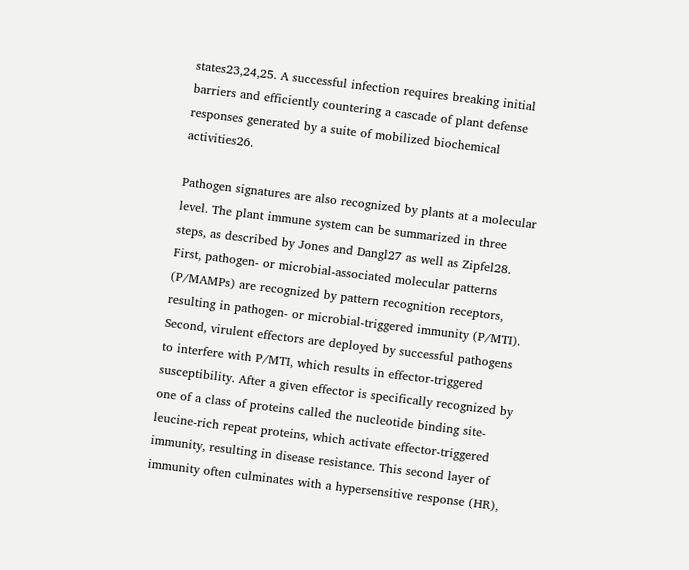states23,24,25. A successful infection requires breaking initial barriers and efficiently countering a cascade of plant defense responses generated by a suite of mobilized biochemical activities26.

Pathogen signatures are also recognized by plants at a molecular level. The plant immune system can be summarized in three steps, as described by Jones and Dangl27 as well as Zipfel28. First, pathogen- or microbial-associated molecular patterns (P/MAMPs) are recognized by pattern recognition receptors, resulting in pathogen- or microbial-triggered immunity (P/MTI). Second, virulent effectors are deployed by successful pathogens to interfere with P/MTI, which results in effector-triggered susceptibility. After a given effector is specifically recognized by one of a class of proteins called the nucleotide binding site-leucine-rich repeat proteins, which activate effector-triggered immunity, resulting in disease resistance. This second layer of immunity often culminates with a hypersensitive response (HR),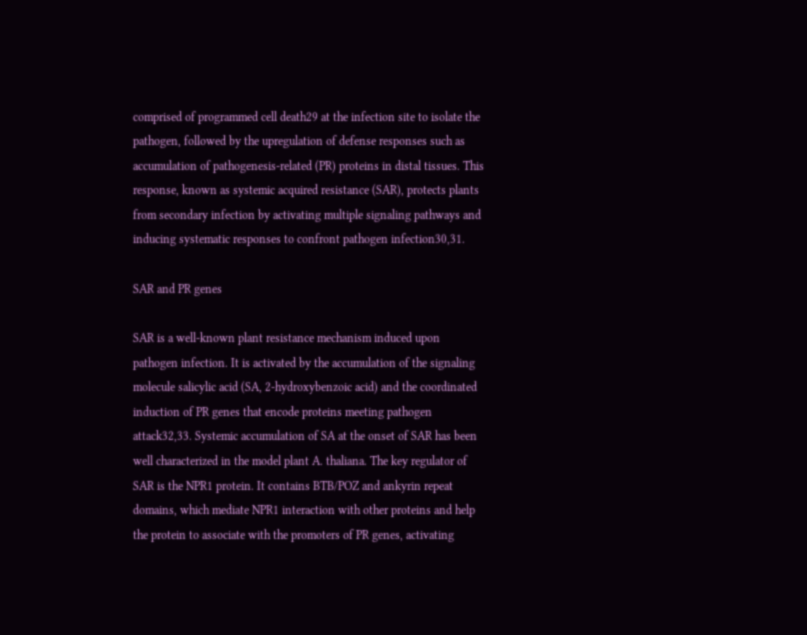comprised of programmed cell death29 at the infection site to isolate the pathogen, followed by the upregulation of defense responses such as accumulation of pathogenesis-related (PR) proteins in distal tissues. This response, known as systemic acquired resistance (SAR), protects plants from secondary infection by activating multiple signaling pathways and inducing systematic responses to confront pathogen infection30,31.

SAR and PR genes

SAR is a well-known plant resistance mechanism induced upon pathogen infection. It is activated by the accumulation of the signaling molecule salicylic acid (SA, 2-hydroxybenzoic acid) and the coordinated induction of PR genes that encode proteins meeting pathogen attack32,33. Systemic accumulation of SA at the onset of SAR has been well characterized in the model plant A. thaliana. The key regulator of SAR is the NPR1 protein. It contains BTB/POZ and ankyrin repeat domains, which mediate NPR1 interaction with other proteins and help the protein to associate with the promoters of PR genes, activating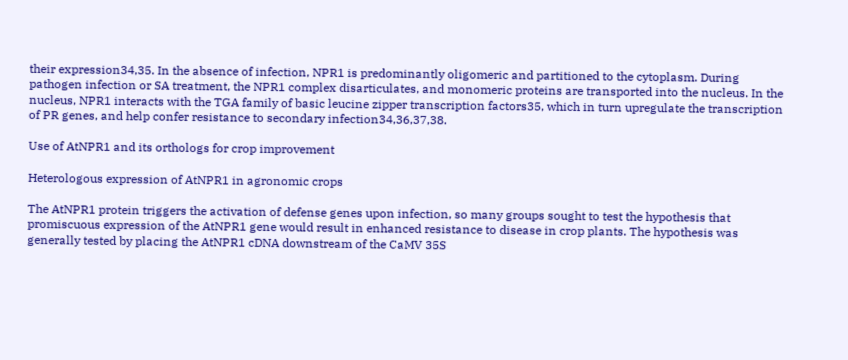their expression34,35. In the absence of infection, NPR1 is predominantly oligomeric and partitioned to the cytoplasm. During pathogen infection or SA treatment, the NPR1 complex disarticulates, and monomeric proteins are transported into the nucleus. In the nucleus, NPR1 interacts with the TGA family of basic leucine zipper transcription factors35, which in turn upregulate the transcription of PR genes, and help confer resistance to secondary infection34,36,37,38.

Use of AtNPR1 and its orthologs for crop improvement

Heterologous expression of AtNPR1 in agronomic crops

The AtNPR1 protein triggers the activation of defense genes upon infection, so many groups sought to test the hypothesis that promiscuous expression of the AtNPR1 gene would result in enhanced resistance to disease in crop plants. The hypothesis was generally tested by placing the AtNPR1 cDNA downstream of the CaMV 35S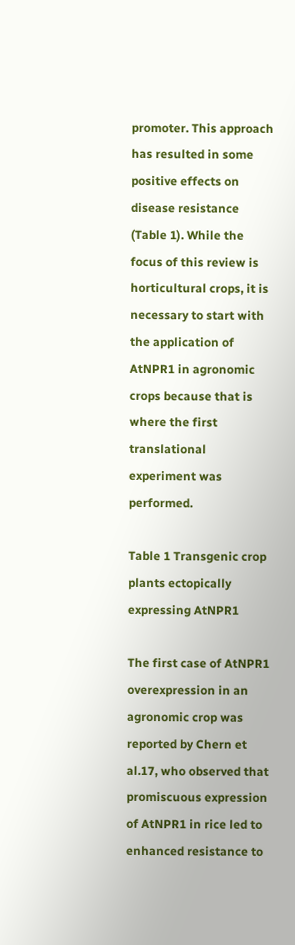promoter. This approach has resulted in some positive effects on disease resistance (Table 1). While the focus of this review is horticultural crops, it is necessary to start with the application of AtNPR1 in agronomic crops because that is where the first translational experiment was performed.

Table 1 Transgenic crop plants ectopically expressing AtNPR1

The first case of AtNPR1 overexpression in an agronomic crop was reported by Chern et al.17, who observed that promiscuous expression of AtNPR1 in rice led to enhanced resistance to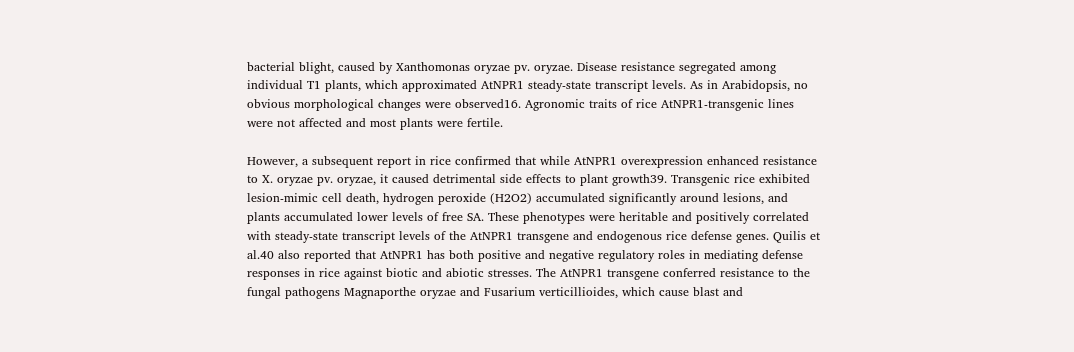bacterial blight, caused by Xanthomonas oryzae pv. oryzae. Disease resistance segregated among individual T1 plants, which approximated AtNPR1 steady-state transcript levels. As in Arabidopsis, no obvious morphological changes were observed16. Agronomic traits of rice AtNPR1-transgenic lines were not affected and most plants were fertile.

However, a subsequent report in rice confirmed that while AtNPR1 overexpression enhanced resistance to X. oryzae pv. oryzae, it caused detrimental side effects to plant growth39. Transgenic rice exhibited lesion-mimic cell death, hydrogen peroxide (H2O2) accumulated significantly around lesions, and plants accumulated lower levels of free SA. These phenotypes were heritable and positively correlated with steady-state transcript levels of the AtNPR1 transgene and endogenous rice defense genes. Quilis et al.40 also reported that AtNPR1 has both positive and negative regulatory roles in mediating defense responses in rice against biotic and abiotic stresses. The AtNPR1 transgene conferred resistance to the fungal pathogens Magnaporthe oryzae and Fusarium verticillioides, which cause blast and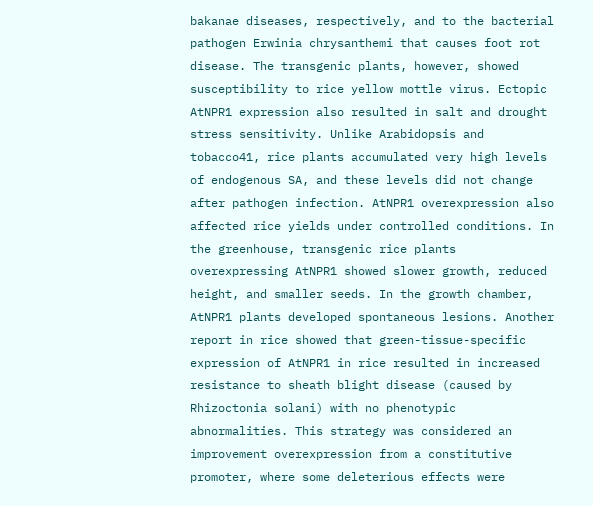bakanae diseases, respectively, and to the bacterial pathogen Erwinia chrysanthemi that causes foot rot disease. The transgenic plants, however, showed susceptibility to rice yellow mottle virus. Ectopic AtNPR1 expression also resulted in salt and drought stress sensitivity. Unlike Arabidopsis and tobacco41, rice plants accumulated very high levels of endogenous SA, and these levels did not change after pathogen infection. AtNPR1 overexpression also affected rice yields under controlled conditions. In the greenhouse, transgenic rice plants overexpressing AtNPR1 showed slower growth, reduced height, and smaller seeds. In the growth chamber, AtNPR1 plants developed spontaneous lesions. Another report in rice showed that green-tissue-specific expression of AtNPR1 in rice resulted in increased resistance to sheath blight disease (caused by Rhizoctonia solani) with no phenotypic abnormalities. This strategy was considered an improvement overexpression from a constitutive promoter, where some deleterious effects were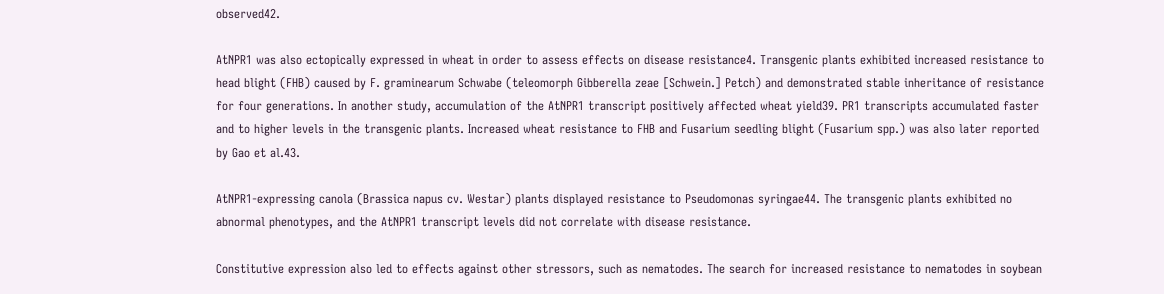observed42.

AtNPR1 was also ectopically expressed in wheat in order to assess effects on disease resistance4. Transgenic plants exhibited increased resistance to head blight (FHB) caused by F. graminearum Schwabe (teleomorph Gibberella zeae [Schwein.] Petch) and demonstrated stable inheritance of resistance for four generations. In another study, accumulation of the AtNPR1 transcript positively affected wheat yield39. PR1 transcripts accumulated faster and to higher levels in the transgenic plants. Increased wheat resistance to FHB and Fusarium seedling blight (Fusarium spp.) was also later reported by Gao et al.43.

AtNPR1-expressing canola (Brassica napus cv. Westar) plants displayed resistance to Pseudomonas syringae44. The transgenic plants exhibited no abnormal phenotypes, and the AtNPR1 transcript levels did not correlate with disease resistance.

Constitutive expression also led to effects against other stressors, such as nematodes. The search for increased resistance to nematodes in soybean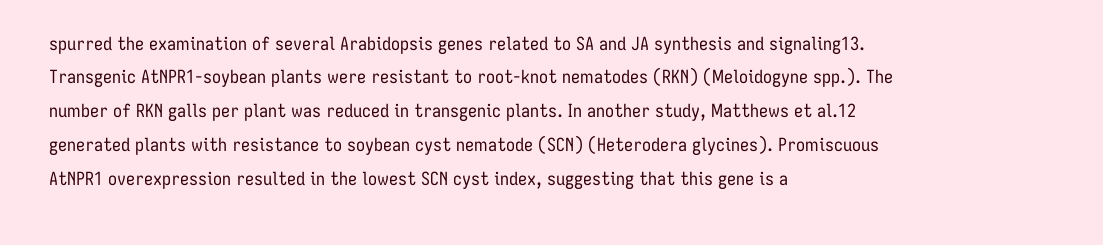spurred the examination of several Arabidopsis genes related to SA and JA synthesis and signaling13. Transgenic AtNPR1-soybean plants were resistant to root-knot nematodes (RKN) (Meloidogyne spp.). The number of RKN galls per plant was reduced in transgenic plants. In another study, Matthews et al.12 generated plants with resistance to soybean cyst nematode (SCN) (Heterodera glycines). Promiscuous AtNPR1 overexpression resulted in the lowest SCN cyst index, suggesting that this gene is a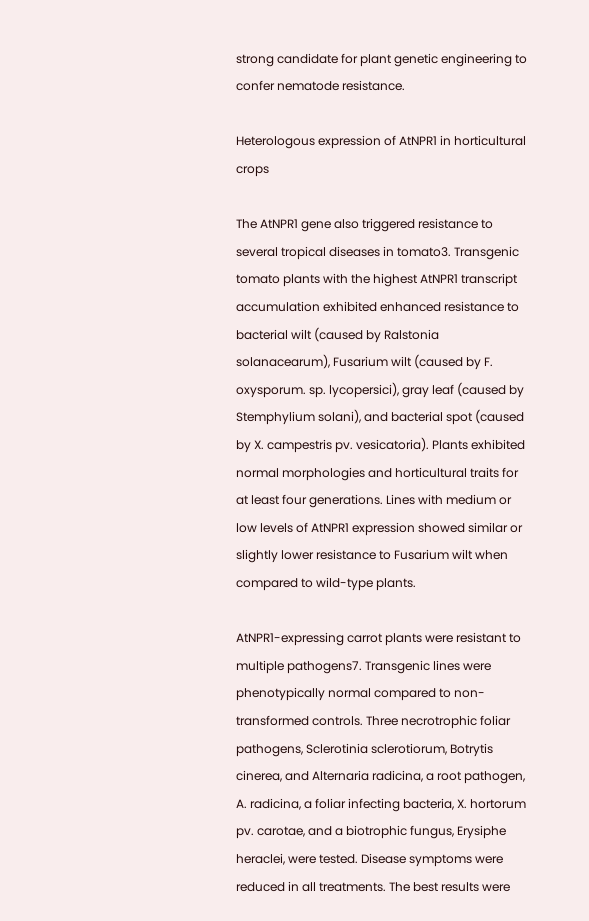strong candidate for plant genetic engineering to confer nematode resistance.

Heterologous expression of AtNPR1 in horticultural crops

The AtNPR1 gene also triggered resistance to several tropical diseases in tomato3. Transgenic tomato plants with the highest AtNPR1 transcript accumulation exhibited enhanced resistance to bacterial wilt (caused by Ralstonia solanacearum), Fusarium wilt (caused by F. oxysporum. sp. lycopersici), gray leaf (caused by Stemphylium solani), and bacterial spot (caused by X. campestris pv. vesicatoria). Plants exhibited normal morphologies and horticultural traits for at least four generations. Lines with medium or low levels of AtNPR1 expression showed similar or slightly lower resistance to Fusarium wilt when compared to wild-type plants.

AtNPR1-expressing carrot plants were resistant to multiple pathogens7. Transgenic lines were phenotypically normal compared to non-transformed controls. Three necrotrophic foliar pathogens, Sclerotinia sclerotiorum, Botrytis cinerea, and Alternaria radicina, a root pathogen, A. radicina, a foliar infecting bacteria, X. hortorum pv. carotae, and a biotrophic fungus, Erysiphe heraclei, were tested. Disease symptoms were reduced in all treatments. The best results were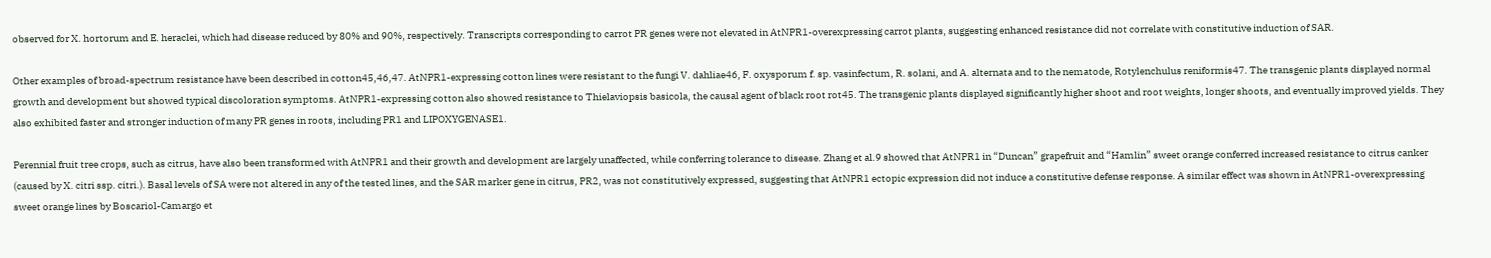observed for X. hortorum and E. heraclei, which had disease reduced by 80% and 90%, respectively. Transcripts corresponding to carrot PR genes were not elevated in AtNPR1-overexpressing carrot plants, suggesting enhanced resistance did not correlate with constitutive induction of SAR.

Other examples of broad-spectrum resistance have been described in cotton45,46,47. AtNPR1-expressing cotton lines were resistant to the fungi V. dahliae46, F. oxysporum f. sp. vasinfectum, R. solani, and A. alternata and to the nematode, Rotylenchulus reniformis47. The transgenic plants displayed normal growth and development but showed typical discoloration symptoms. AtNPR1-expressing cotton also showed resistance to Thielaviopsis basicola, the causal agent of black root rot45. The transgenic plants displayed significantly higher shoot and root weights, longer shoots, and eventually improved yields. They also exhibited faster and stronger induction of many PR genes in roots, including PR1 and LIPOXYGENASE1.

Perennial fruit tree crops, such as citrus, have also been transformed with AtNPR1 and their growth and development are largely unaffected, while conferring tolerance to disease. Zhang et al.9 showed that AtNPR1 in “Duncan” grapefruit and “Hamlin” sweet orange conferred increased resistance to citrus canker (caused by X. citri ssp. citri.). Basal levels of SA were not altered in any of the tested lines, and the SAR marker gene in citrus, PR2, was not constitutively expressed, suggesting that AtNPR1 ectopic expression did not induce a constitutive defense response. A similar effect was shown in AtNPR1-overexpressing sweet orange lines by Boscariol-Camargo et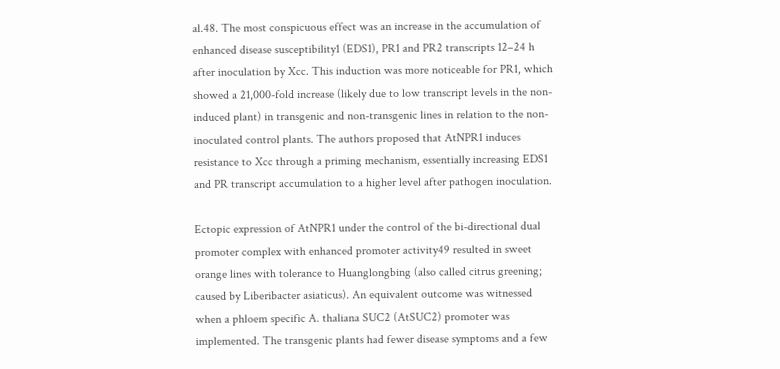al.48. The most conspicuous effect was an increase in the accumulation of enhanced disease susceptibility1 (EDS1), PR1 and PR2 transcripts 12–24 h after inoculation by Xcc. This induction was more noticeable for PR1, which showed a 21,000-fold increase (likely due to low transcript levels in the non-induced plant) in transgenic and non-transgenic lines in relation to the non-inoculated control plants. The authors proposed that AtNPR1 induces resistance to Xcc through a priming mechanism, essentially increasing EDS1 and PR transcript accumulation to a higher level after pathogen inoculation.

Ectopic expression of AtNPR1 under the control of the bi-directional dual promoter complex with enhanced promoter activity49 resulted in sweet orange lines with tolerance to Huanglongbing (also called citrus greening; caused by Liberibacter asiaticus). An equivalent outcome was witnessed when a phloem specific A. thaliana SUC2 (AtSUC2) promoter was implemented. The transgenic plants had fewer disease symptoms and a few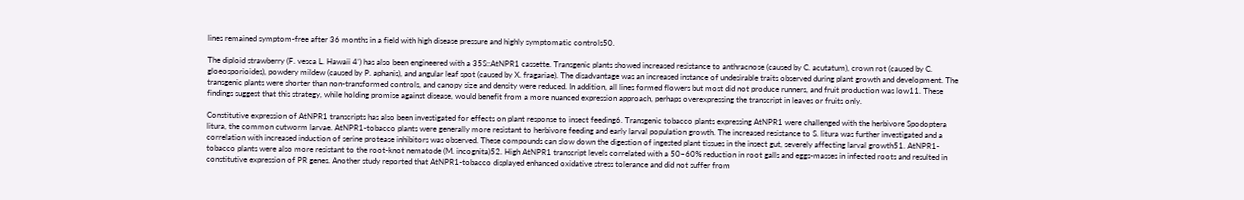lines remained symptom-free after 36 months in a field with high disease pressure and highly symptomatic controls50.

The diploid strawberry (F. vesca L. Hawaii 4’) has also been engineered with a 35S::AtNPR1 cassette. Transgenic plants showed increased resistance to anthracnose (caused by C. acutatum), crown rot (caused by C. gloeosporioides), powdery mildew (caused by P. aphanis), and angular leaf spot (caused by X. fragariae). The disadvantage was an increased instance of undesirable traits observed during plant growth and development. The transgenic plants were shorter than non-transformed controls, and canopy size and density were reduced. In addition, all lines formed flowers but most did not produce runners, and fruit production was low11. These findings suggest that this strategy, while holding promise against disease, would benefit from a more nuanced expression approach, perhaps overexpressing the transcript in leaves or fruits only.

Constitutive expression of AtNPR1 transcripts has also been investigated for effects on plant response to insect feeding6. Transgenic tobacco plants expressing AtNPR1 were challenged with the herbivore Spodoptera litura, the common cutworm larvae. AtNPR1-tobacco plants were generally more resistant to herbivore feeding and early larval population growth. The increased resistance to S. litura was further investigated and a correlation with increased induction of serine protease inhibitors was observed. These compounds can slow down the digestion of ingested plant tissues in the insect gut, severely affecting larval growth51. AtNPR1-tobacco plants were also more resistant to the root-knot nematode (M. incognita)52. High AtNPR1 transcript levels correlated with a 50–60% reduction in root galls and eggs-masses in infected roots and resulted in constitutive expression of PR genes. Another study reported that AtNPR1-tobacco displayed enhanced oxidative stress tolerance and did not suffer from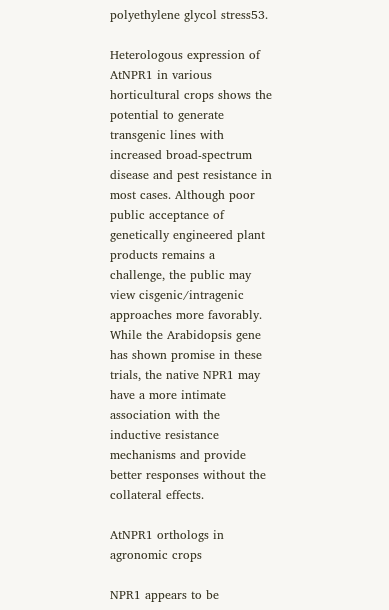polyethylene glycol stress53.

Heterologous expression of AtNPR1 in various horticultural crops shows the potential to generate transgenic lines with increased broad-spectrum disease and pest resistance in most cases. Although poor public acceptance of genetically engineered plant products remains a challenge, the public may view cisgenic/intragenic approaches more favorably. While the Arabidopsis gene has shown promise in these trials, the native NPR1 may have a more intimate association with the inductive resistance mechanisms and provide better responses without the collateral effects.

AtNPR1 orthologs in agronomic crops

NPR1 appears to be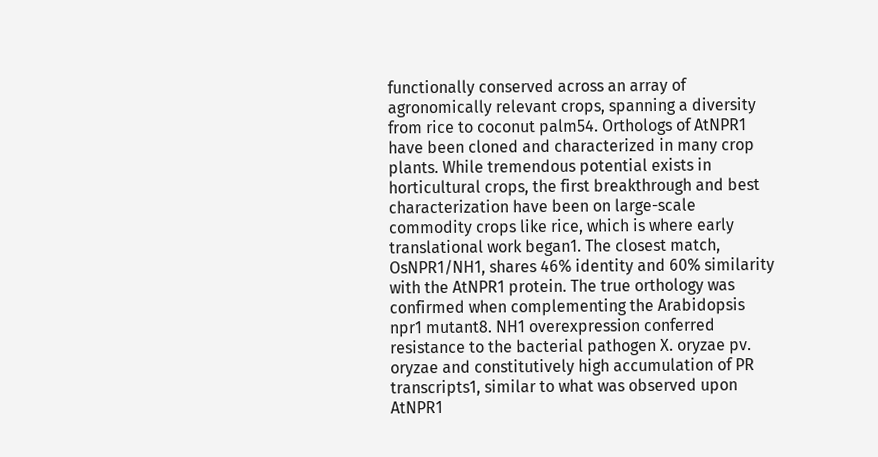functionally conserved across an array of agronomically relevant crops, spanning a diversity from rice to coconut palm54. Orthologs of AtNPR1 have been cloned and characterized in many crop plants. While tremendous potential exists in horticultural crops, the first breakthrough and best characterization have been on large-scale commodity crops like rice, which is where early translational work began1. The closest match, OsNPR1/NH1, shares 46% identity and 60% similarity with the AtNPR1 protein. The true orthology was confirmed when complementing the Arabidopsis npr1 mutant8. NH1 overexpression conferred resistance to the bacterial pathogen X. oryzae pv. oryzae and constitutively high accumulation of PR transcripts1, similar to what was observed upon AtNPR1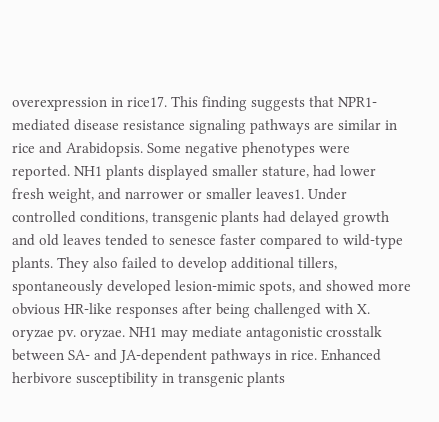overexpression in rice17. This finding suggests that NPR1-mediated disease resistance signaling pathways are similar in rice and Arabidopsis. Some negative phenotypes were reported. NH1 plants displayed smaller stature, had lower fresh weight, and narrower or smaller leaves1. Under controlled conditions, transgenic plants had delayed growth and old leaves tended to senesce faster compared to wild-type plants. They also failed to develop additional tillers, spontaneously developed lesion-mimic spots, and showed more obvious HR-like responses after being challenged with X. oryzae pv. oryzae. NH1 may mediate antagonistic crosstalk between SA- and JA-dependent pathways in rice. Enhanced herbivore susceptibility in transgenic plants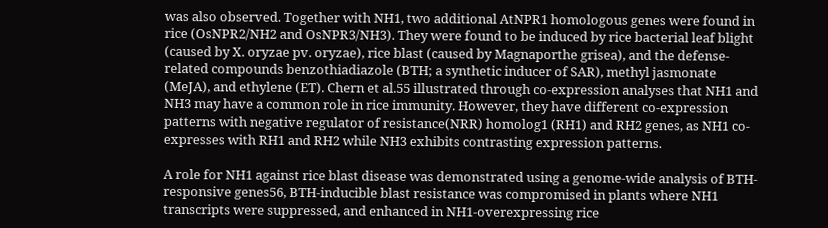was also observed. Together with NH1, two additional AtNPR1 homologous genes were found in rice (OsNPR2/NH2 and OsNPR3/NH3). They were found to be induced by rice bacterial leaf blight (caused by X. oryzae pv. oryzae), rice blast (caused by Magnaporthe grisea), and the defense-related compounds benzothiadiazole (BTH; a synthetic inducer of SAR), methyl jasmonate (MeJA), and ethylene (ET). Chern et al.55 illustrated through co-expression analyses that NH1 and NH3 may have a common role in rice immunity. However, they have different co-expression patterns with negative regulator of resistance(NRR) homolog1 (RH1) and RH2 genes, as NH1 co-expresses with RH1 and RH2 while NH3 exhibits contrasting expression patterns.

A role for NH1 against rice blast disease was demonstrated using a genome-wide analysis of BTH-responsive genes56, BTH-inducible blast resistance was compromised in plants where NH1 transcripts were suppressed, and enhanced in NH1-overexpressing rice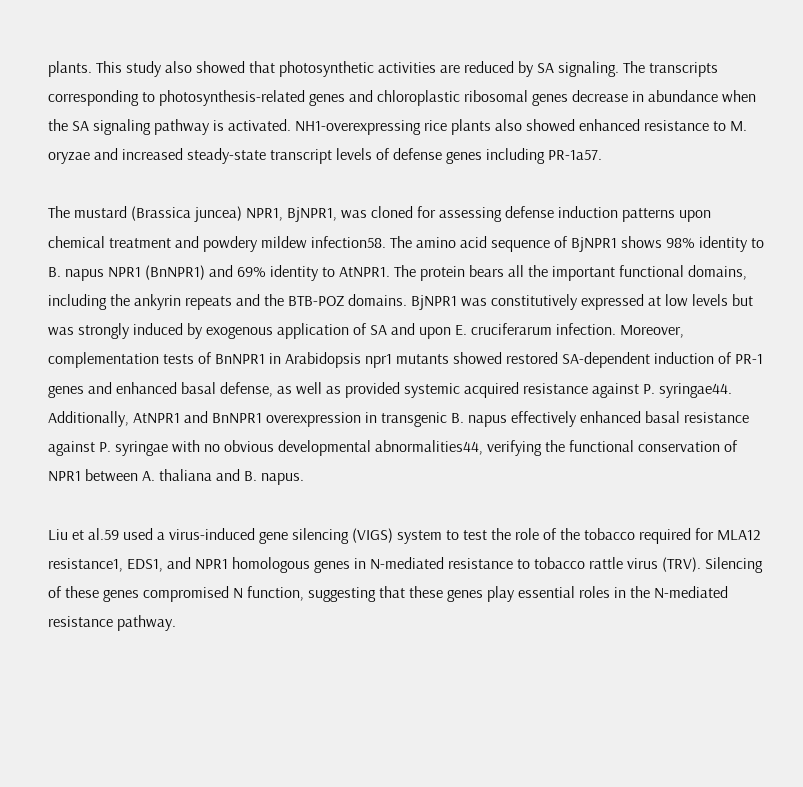plants. This study also showed that photosynthetic activities are reduced by SA signaling. The transcripts corresponding to photosynthesis-related genes and chloroplastic ribosomal genes decrease in abundance when the SA signaling pathway is activated. NH1-overexpressing rice plants also showed enhanced resistance to M. oryzae and increased steady-state transcript levels of defense genes including PR-1a57.

The mustard (Brassica juncea) NPR1, BjNPR1, was cloned for assessing defense induction patterns upon chemical treatment and powdery mildew infection58. The amino acid sequence of BjNPR1 shows 98% identity to B. napus NPR1 (BnNPR1) and 69% identity to AtNPR1. The protein bears all the important functional domains, including the ankyrin repeats and the BTB-POZ domains. BjNPR1 was constitutively expressed at low levels but was strongly induced by exogenous application of SA and upon E. cruciferarum infection. Moreover, complementation tests of BnNPR1 in Arabidopsis npr1 mutants showed restored SA-dependent induction of PR-1 genes and enhanced basal defense, as well as provided systemic acquired resistance against P. syringae44. Additionally, AtNPR1 and BnNPR1 overexpression in transgenic B. napus effectively enhanced basal resistance against P. syringae with no obvious developmental abnormalities44, verifying the functional conservation of NPR1 between A. thaliana and B. napus.

Liu et al.59 used a virus-induced gene silencing (VIGS) system to test the role of the tobacco required for MLA12 resistance1, EDS1, and NPR1 homologous genes in N-mediated resistance to tobacco rattle virus (TRV). Silencing of these genes compromised N function, suggesting that these genes play essential roles in the N-mediated resistance pathway.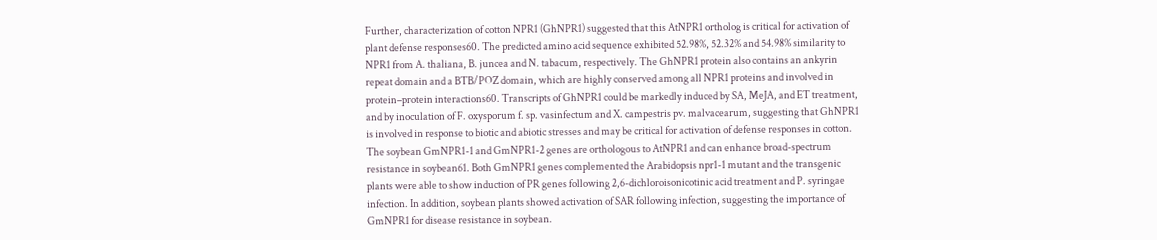Further, characterization of cotton NPR1 (GhNPR1) suggested that this AtNPR1 ortholog is critical for activation of plant defense responses60. The predicted amino acid sequence exhibited 52.98%, 52.32% and 54.98% similarity to NPR1 from A. thaliana, B. juncea and N. tabacum, respectively. The GhNPR1 protein also contains an ankyrin repeat domain and a BTB/POZ domain, which are highly conserved among all NPR1 proteins and involved in protein–protein interactions60. Transcripts of GhNPR1 could be markedly induced by SA, MeJA, and ET treatment, and by inoculation of F. oxysporum f. sp. vasinfectum and X. campestris pv. malvacearum, suggesting that GhNPR1 is involved in response to biotic and abiotic stresses and may be critical for activation of defense responses in cotton. The soybean GmNPR1-1 and GmNPR1-2 genes are orthologous to AtNPR1 and can enhance broad-spectrum resistance in soybean61. Both GmNPR1 genes complemented the Arabidopsis npr1-1 mutant and the transgenic plants were able to show induction of PR genes following 2,6-dichloroisonicotinic acid treatment and P. syringae infection. In addition, soybean plants showed activation of SAR following infection, suggesting the importance of GmNPR1 for disease resistance in soybean.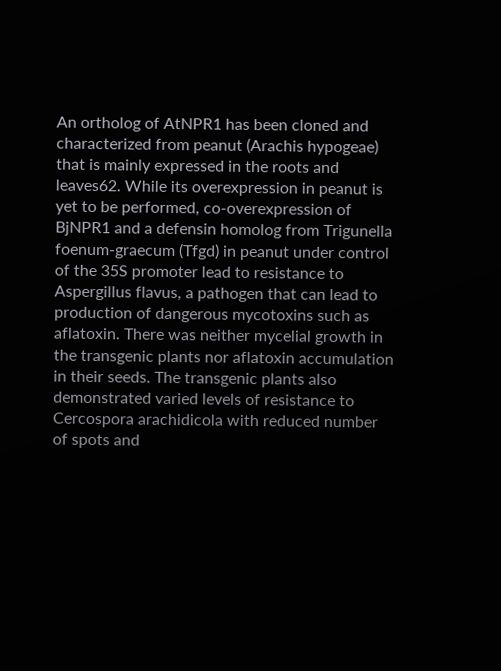An ortholog of AtNPR1 has been cloned and characterized from peanut (Arachis hypogeae) that is mainly expressed in the roots and leaves62. While its overexpression in peanut is yet to be performed, co-overexpression of BjNPR1 and a defensin homolog from Trigunella foenum-graecum (Tfgd) in peanut under control of the 35S promoter lead to resistance to Aspergillus flavus, a pathogen that can lead to production of dangerous mycotoxins such as aflatoxin. There was neither mycelial growth in the transgenic plants nor aflatoxin accumulation in their seeds. The transgenic plants also demonstrated varied levels of resistance to Cercospora arachidicola with reduced number of spots and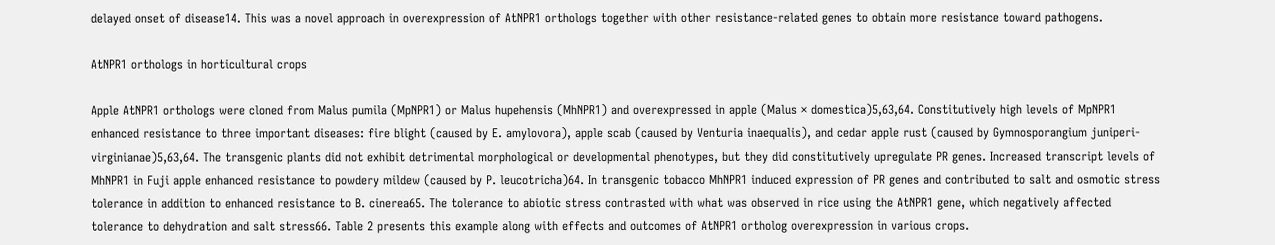delayed onset of disease14. This was a novel approach in overexpression of AtNPR1 orthologs together with other resistance-related genes to obtain more resistance toward pathogens.

AtNPR1 orthologs in horticultural crops

Apple AtNPR1 orthologs were cloned from Malus pumila (MpNPR1) or Malus hupehensis (MhNPR1) and overexpressed in apple (Malus × domestica)5,63,64. Constitutively high levels of MpNPR1 enhanced resistance to three important diseases: fire blight (caused by E. amylovora), apple scab (caused by Venturia inaequalis), and cedar apple rust (caused by Gymnosporangium juniperi-virginianae)5,63,64. The transgenic plants did not exhibit detrimental morphological or developmental phenotypes, but they did constitutively upregulate PR genes. Increased transcript levels of MhNPR1 in Fuji apple enhanced resistance to powdery mildew (caused by P. leucotricha)64. In transgenic tobacco MhNPR1 induced expression of PR genes and contributed to salt and osmotic stress tolerance in addition to enhanced resistance to B. cinerea65. The tolerance to abiotic stress contrasted with what was observed in rice using the AtNPR1 gene, which negatively affected tolerance to dehydration and salt stress66. Table 2 presents this example along with effects and outcomes of AtNPR1 ortholog overexpression in various crops.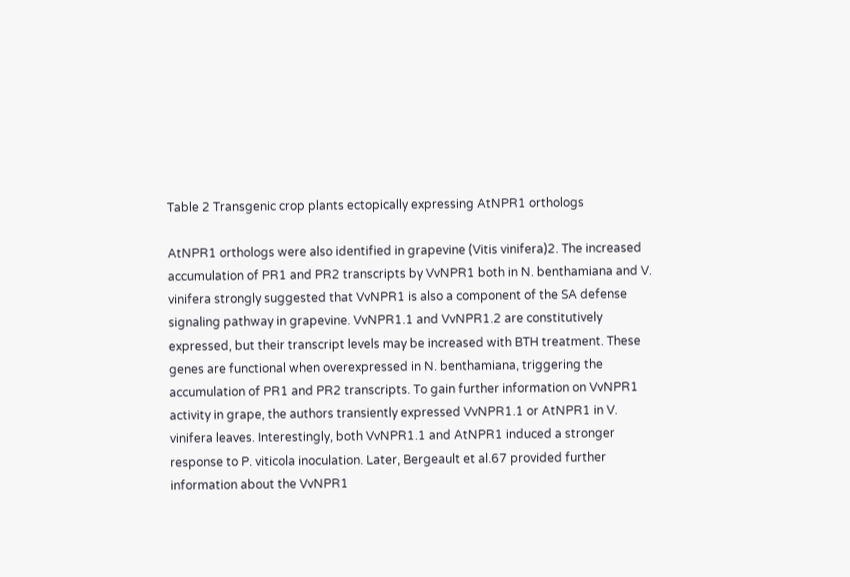Table 2 Transgenic crop plants ectopically expressing AtNPR1 orthologs

AtNPR1 orthologs were also identified in grapevine (Vitis vinifera)2. The increased accumulation of PR1 and PR2 transcripts by VvNPR1 both in N. benthamiana and V. vinifera strongly suggested that VvNPR1 is also a component of the SA defense signaling pathway in grapevine. VvNPR1.1 and VvNPR1.2 are constitutively expressed, but their transcript levels may be increased with BTH treatment. These genes are functional when overexpressed in N. benthamiana, triggering the accumulation of PR1 and PR2 transcripts. To gain further information on VvNPR1 activity in grape, the authors transiently expressed VvNPR1.1 or AtNPR1 in V. vinifera leaves. Interestingly, both VvNPR1.1 and AtNPR1 induced a stronger response to P. viticola inoculation. Later, Bergeault et al.67 provided further information about the VvNPR1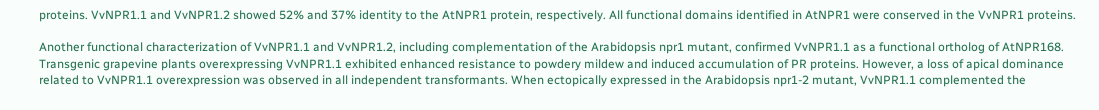proteins. VvNPR1.1 and VvNPR1.2 showed 52% and 37% identity to the AtNPR1 protein, respectively. All functional domains identified in AtNPR1 were conserved in the VvNPR1 proteins.

Another functional characterization of VvNPR1.1 and VvNPR1.2, including complementation of the Arabidopsis npr1 mutant, confirmed VvNPR1.1 as a functional ortholog of AtNPR168. Transgenic grapevine plants overexpressing VvNPR1.1 exhibited enhanced resistance to powdery mildew and induced accumulation of PR proteins. However, a loss of apical dominance related to VvNPR1.1 overexpression was observed in all independent transformants. When ectopically expressed in the Arabidopsis npr1-2 mutant, VvNPR1.1 complemented the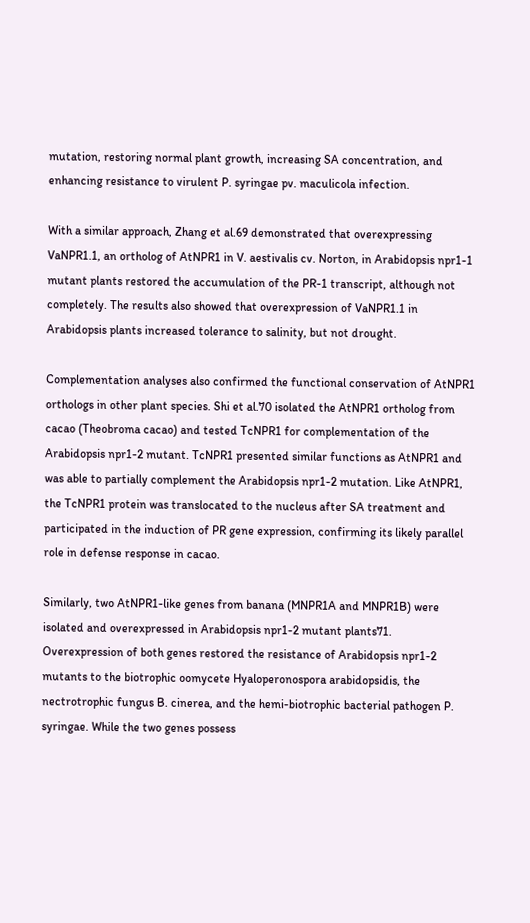mutation, restoring normal plant growth, increasing SA concentration, and enhancing resistance to virulent P. syringae pv. maculicola infection.

With a similar approach, Zhang et al.69 demonstrated that overexpressing VaNPR1.1, an ortholog of AtNPR1 in V. aestivalis cv. Norton, in Arabidopsis npr1-1 mutant plants restored the accumulation of the PR-1 transcript, although not completely. The results also showed that overexpression of VaNPR1.1 in Arabidopsis plants increased tolerance to salinity, but not drought.

Complementation analyses also confirmed the functional conservation of AtNPR1 orthologs in other plant species. Shi et al.70 isolated the AtNPR1 ortholog from cacao (Theobroma cacao) and tested TcNPR1 for complementation of the Arabidopsis npr1-2 mutant. TcNPR1 presented similar functions as AtNPR1 and was able to partially complement the Arabidopsis npr1-2 mutation. Like AtNPR1, the TcNPR1 protein was translocated to the nucleus after SA treatment and participated in the induction of PR gene expression, confirming its likely parallel role in defense response in cacao.

Similarly, two AtNPR1-like genes from banana (MNPR1A and MNPR1B) were isolated and overexpressed in Arabidopsis npr1-2 mutant plants71. Overexpression of both genes restored the resistance of Arabidopsis npr1-2 mutants to the biotrophic oomycete Hyaloperonospora arabidopsidis, the nectrotrophic fungus B. cinerea, and the hemi-biotrophic bacterial pathogen P. syringae. While the two genes possess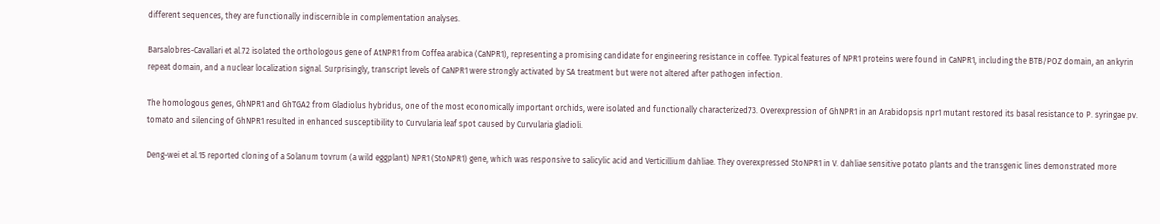different sequences, they are functionally indiscernible in complementation analyses.

Barsalobres-Cavallari et al.72 isolated the orthologous gene of AtNPR1 from Coffea arabica (CaNPR1), representing a promising candidate for engineering resistance in coffee. Typical features of NPR1 proteins were found in CaNPR1, including the BTB/POZ domain, an ankyrin repeat domain, and a nuclear localization signal. Surprisingly, transcript levels of CaNPR1 were strongly activated by SA treatment but were not altered after pathogen infection.

The homologous genes, GhNPR1 and GhTGA2 from Gladiolus hybridus, one of the most economically important orchids, were isolated and functionally characterized73. Overexpression of GhNPR1 in an Arabidopsis npr1 mutant restored its basal resistance to P. syringae pv. tomato and silencing of GhNPR1 resulted in enhanced susceptibility to Curvularia leaf spot caused by Curvularia gladioli.

Deng-wei et al.15 reported cloning of a Solanum tovrum (a wild eggplant) NPR1 (StoNPR1) gene, which was responsive to salicylic acid and Verticillium dahliae. They overexpressed StoNPR1 in V. dahliae sensitive potato plants and the transgenic lines demonstrated more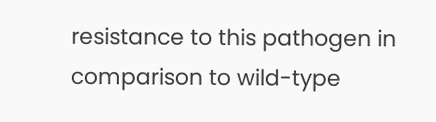resistance to this pathogen in comparison to wild-type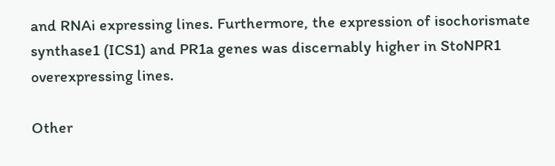and RNAi expressing lines. Furthermore, the expression of isochorismate synthase1 (ICS1) and PR1a genes was discernably higher in StoNPR1 overexpressing lines.

Other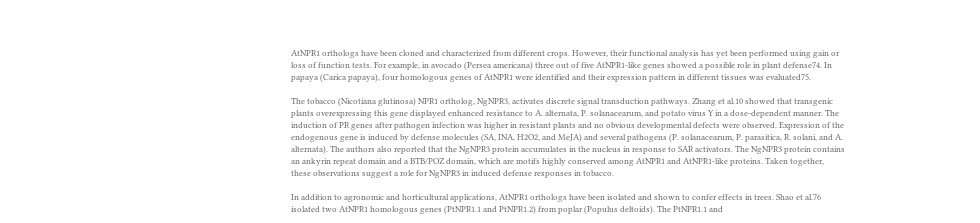AtNPR1 orthologs have been cloned and characterized from different crops. However, their functional analysis has yet been performed using gain or loss of function tests. For example, in avocado (Persea americana) three out of five AtNPR1-like genes showed a possible role in plant defense74. In papaya (Carica papaya), four homologous genes of AtNPR1 were identified and their expression pattern in different tissues was evaluated75.

The tobacco (Nicotiana glutinosa) NPR1 ortholog, NgNPR3, activates discrete signal transduction pathways. Zhang et al.10 showed that transgenic plants overexpressing this gene displayed enhanced resistance to A. alternata, P. solanacearum, and potato virus Y in a dose-dependent manner. The induction of PR genes after pathogen infection was higher in resistant plants and no obvious developmental defects were observed. Expression of the endogenous gene is induced by defense molecules (SA, INA, H2O2, and MeJA) and several pathogens (P. solanacearum, P. parasitica, R. solani, and A. alternata). The authors also reported that the NgNPR3 protein accumulates in the nucleus in response to SAR activators. The NgNPR3 protein contains an ankyrin repeat domain and a BTB/POZ domain, which are motifs highly conserved among AtNPR1 and AtNPR1-like proteins. Taken together, these observations suggest a role for NgNPR3 in induced defense responses in tobacco.

In addition to agronomic and horticultural applications, AtNPR1 orthologs have been isolated and shown to confer effects in trees. Shao et al.76 isolated two AtNPR1 homologous genes (PtNPR1.1 and PtNPR1.2) from poplar (Populus deltoids). The PtNPR1.1 and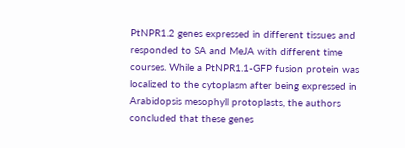PtNPR1.2 genes expressed in different tissues and responded to SA and MeJA with different time courses. While a PtNPR1.1-GFP fusion protein was localized to the cytoplasm after being expressed in Arabidopsis mesophyll protoplasts, the authors concluded that these genes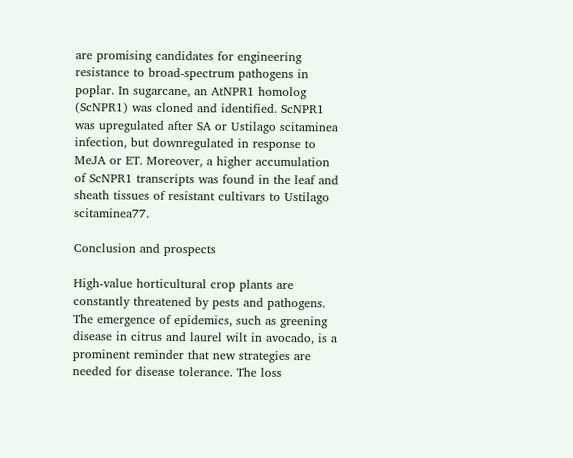are promising candidates for engineering resistance to broad-spectrum pathogens in poplar. In sugarcane, an AtNPR1 homolog (ScNPR1) was cloned and identified. ScNPR1 was upregulated after SA or Ustilago scitaminea infection, but downregulated in response to MeJA or ET. Moreover, a higher accumulation of ScNPR1 transcripts was found in the leaf and sheath tissues of resistant cultivars to Ustilago scitaminea77.

Conclusion and prospects

High-value horticultural crop plants are constantly threatened by pests and pathogens. The emergence of epidemics, such as greening disease in citrus and laurel wilt in avocado, is a prominent reminder that new strategies are needed for disease tolerance. The loss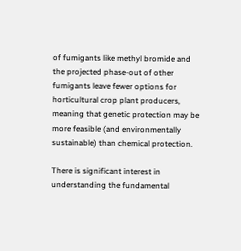of fumigants like methyl bromide and the projected phase-out of other fumigants leave fewer options for horticultural crop plant producers, meaning that genetic protection may be more feasible (and environmentally sustainable) than chemical protection.

There is significant interest in understanding the fundamental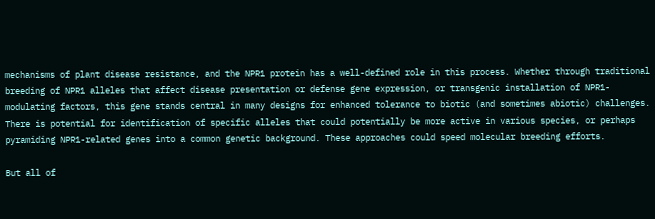mechanisms of plant disease resistance, and the NPR1 protein has a well-defined role in this process. Whether through traditional breeding of NPR1 alleles that affect disease presentation or defense gene expression, or transgenic installation of NPR1-modulating factors, this gene stands central in many designs for enhanced tolerance to biotic (and sometimes abiotic) challenges. There is potential for identification of specific alleles that could potentially be more active in various species, or perhaps pyramiding NPR1-related genes into a common genetic background. These approaches could speed molecular breeding efforts.

But all of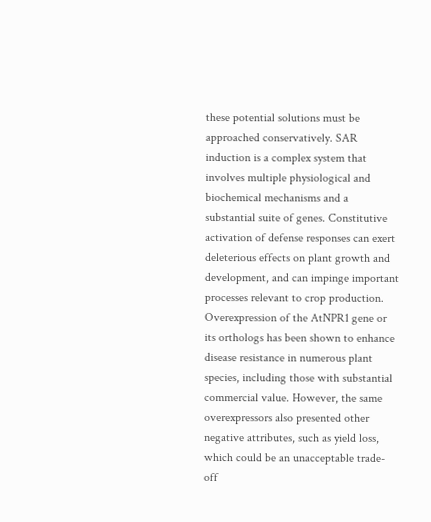these potential solutions must be approached conservatively. SAR induction is a complex system that involves multiple physiological and biochemical mechanisms and a substantial suite of genes. Constitutive activation of defense responses can exert deleterious effects on plant growth and development, and can impinge important processes relevant to crop production. Overexpression of the AtNPR1 gene or its orthologs has been shown to enhance disease resistance in numerous plant species, including those with substantial commercial value. However, the same overexpressors also presented other negative attributes, such as yield loss, which could be an unacceptable trade-off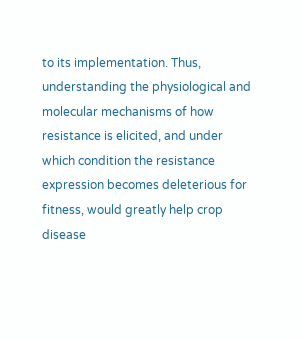to its implementation. Thus, understanding the physiological and molecular mechanisms of how resistance is elicited, and under which condition the resistance expression becomes deleterious for fitness, would greatly help crop disease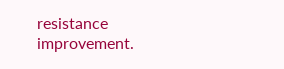resistance improvement.